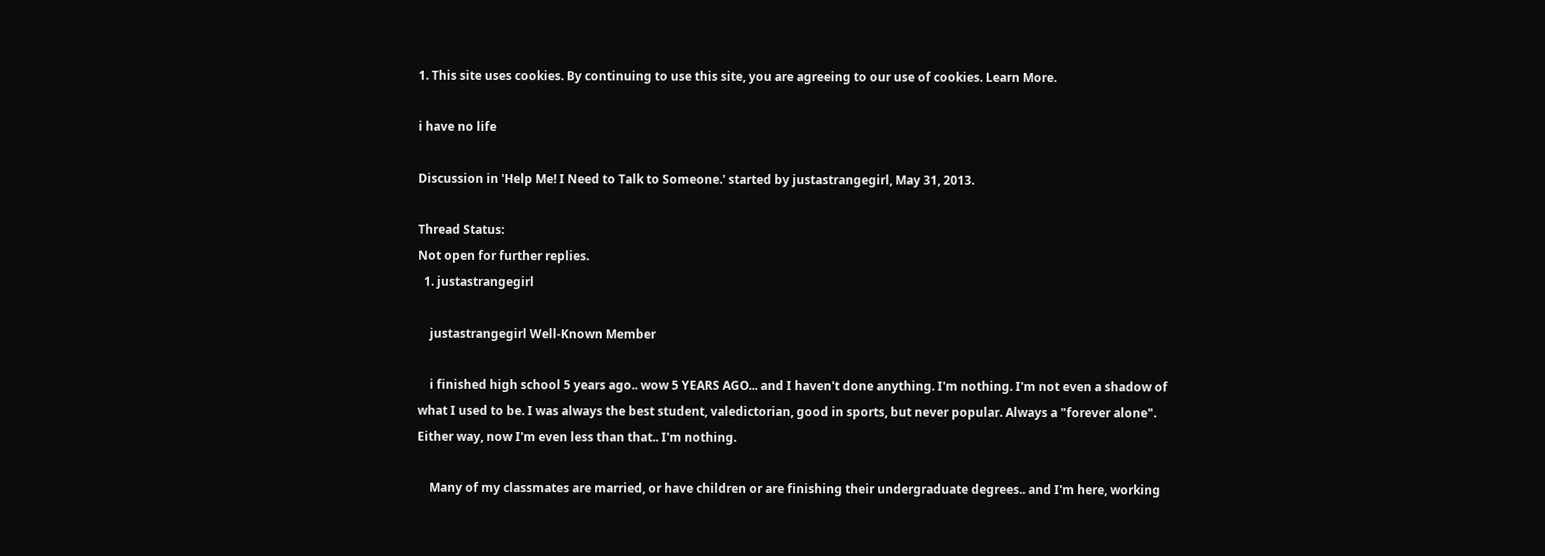1. This site uses cookies. By continuing to use this site, you are agreeing to our use of cookies. Learn More.

i have no life

Discussion in 'Help Me! I Need to Talk to Someone.' started by justastrangegirl, May 31, 2013.

Thread Status:
Not open for further replies.
  1. justastrangegirl

    justastrangegirl Well-Known Member

    i finished high school 5 years ago.. wow 5 YEARS AGO... and I haven't done anything. I'm nothing. I'm not even a shadow of what I used to be. I was always the best student, valedictorian, good in sports, but never popular. Always a "forever alone". Either way, now I'm even less than that.. I'm nothing.

    Many of my classmates are married, or have children or are finishing their undergraduate degrees.. and I'm here, working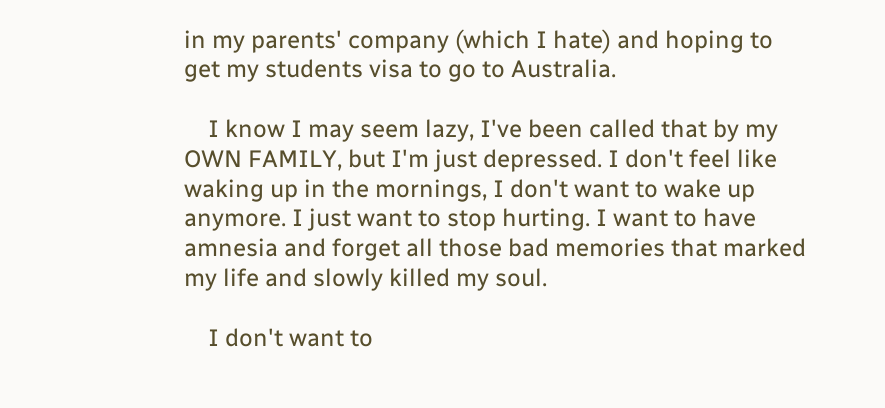in my parents' company (which I hate) and hoping to get my students visa to go to Australia.

    I know I may seem lazy, I've been called that by my OWN FAMILY, but I'm just depressed. I don't feel like waking up in the mornings, I don't want to wake up anymore. I just want to stop hurting. I want to have amnesia and forget all those bad memories that marked my life and slowly killed my soul.

    I don't want to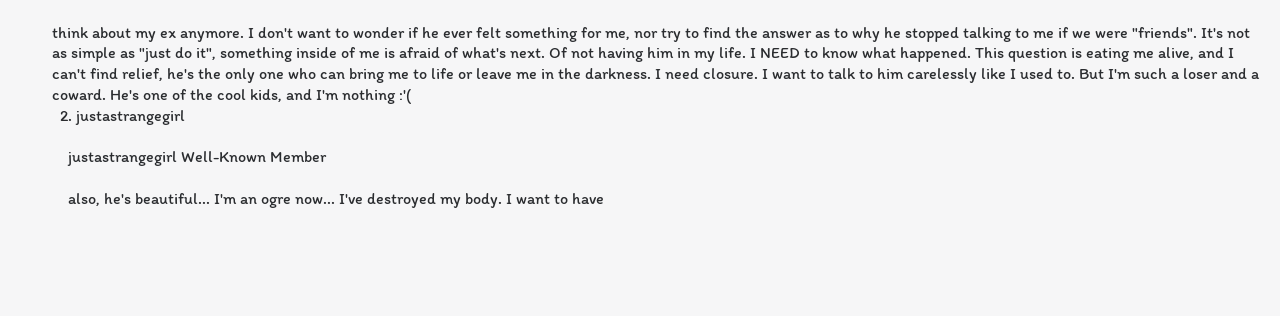think about my ex anymore. I don't want to wonder if he ever felt something for me, nor try to find the answer as to why he stopped talking to me if we were "friends". It's not as simple as "just do it", something inside of me is afraid of what's next. Of not having him in my life. I NEED to know what happened. This question is eating me alive, and I can't find relief, he's the only one who can bring me to life or leave me in the darkness. I need closure. I want to talk to him carelessly like I used to. But I'm such a loser and a coward. He's one of the cool kids, and I'm nothing :'(
  2. justastrangegirl

    justastrangegirl Well-Known Member

    also, he's beautiful... I'm an ogre now... I've destroyed my body. I want to have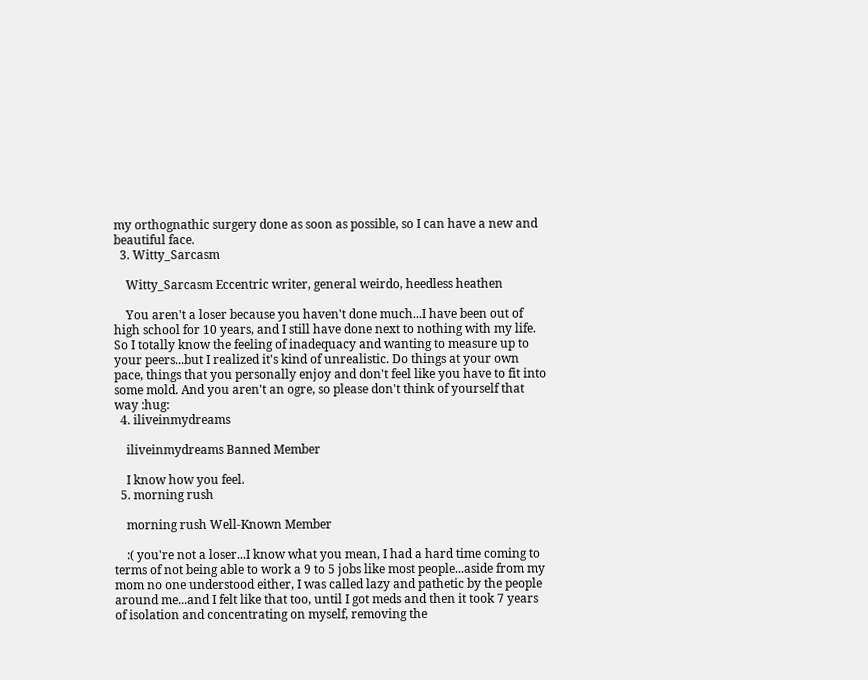my orthognathic surgery done as soon as possible, so I can have a new and beautiful face.
  3. Witty_Sarcasm

    Witty_Sarcasm Eccentric writer, general weirdo, heedless heathen

    You aren't a loser because you haven't done much...I have been out of high school for 10 years, and I still have done next to nothing with my life. So I totally know the feeling of inadequacy and wanting to measure up to your peers...but I realized it's kind of unrealistic. Do things at your own pace, things that you personally enjoy and don't feel like you have to fit into some mold. And you aren't an ogre, so please don't think of yourself that way :hug:
  4. iliveinmydreams

    iliveinmydreams Banned Member

    I know how you feel.
  5. morning rush

    morning rush Well-Known Member

    :( you're not a loser...I know what you mean, I had a hard time coming to terms of not being able to work a 9 to 5 jobs like most people...aside from my mom no one understood either, I was called lazy and pathetic by the people around me...and I felt like that too, until I got meds and then it took 7 years of isolation and concentrating on myself, removing the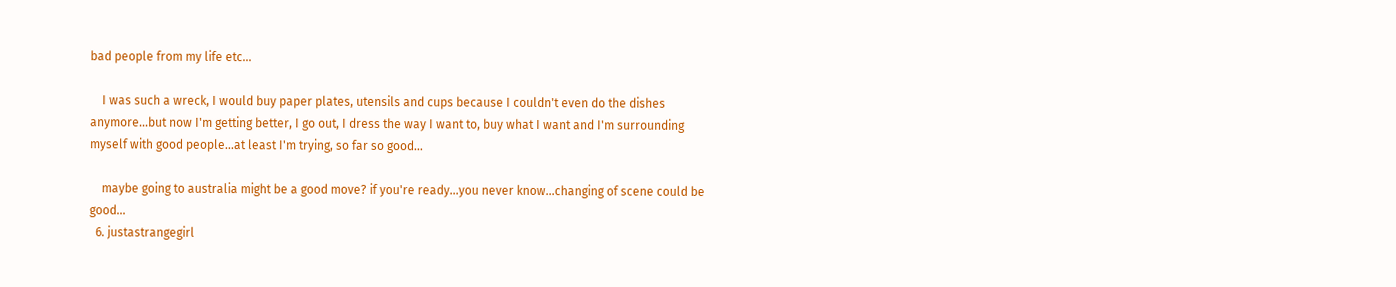bad people from my life etc...

    I was such a wreck, I would buy paper plates, utensils and cups because I couldn't even do the dishes anymore...but now I'm getting better, I go out, I dress the way I want to, buy what I want and I'm surrounding myself with good people...at least I'm trying, so far so good...

    maybe going to australia might be a good move? if you're ready...you never know...changing of scene could be good...
  6. justastrangegirl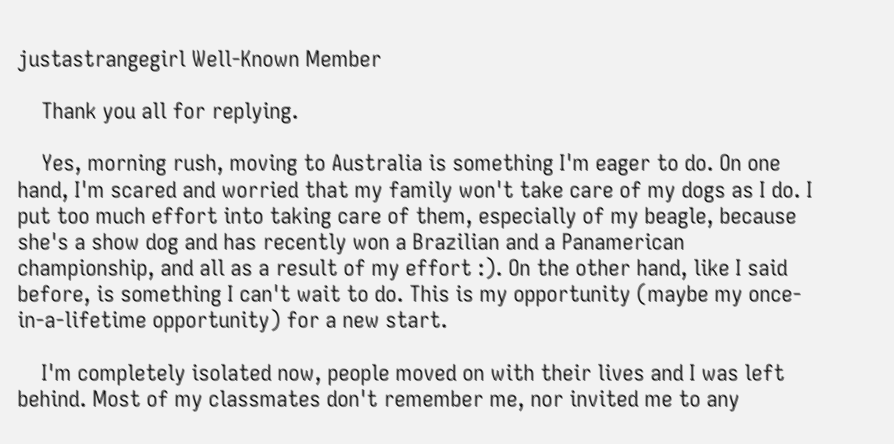justastrangegirl Well-Known Member

    Thank you all for replying.

    Yes, morning rush, moving to Australia is something I'm eager to do. On one hand, I'm scared and worried that my family won't take care of my dogs as I do. I put too much effort into taking care of them, especially of my beagle, because she's a show dog and has recently won a Brazilian and a Panamerican championship, and all as a result of my effort :). On the other hand, like I said before, is something I can't wait to do. This is my opportunity (maybe my once-in-a-lifetime opportunity) for a new start.

    I'm completely isolated now, people moved on with their lives and I was left behind. Most of my classmates don't remember me, nor invited me to any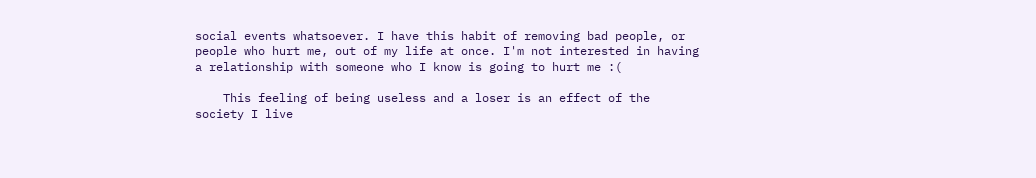social events whatsoever. I have this habit of removing bad people, or people who hurt me, out of my life at once. I'm not interested in having a relationship with someone who I know is going to hurt me :(

    This feeling of being useless and a loser is an effect of the society I live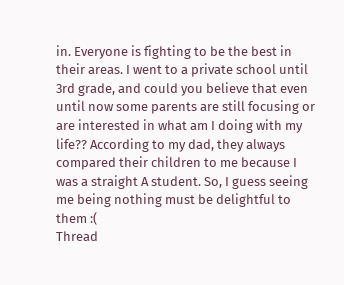in. Everyone is fighting to be the best in their areas. I went to a private school until 3rd grade, and could you believe that even until now some parents are still focusing or are interested in what am I doing with my life?? According to my dad, they always compared their children to me because I was a straight A student. So, I guess seeing me being nothing must be delightful to them :(
Thread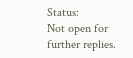Status:
Not open for further replies.